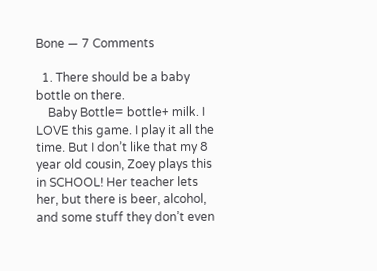Bone — 7 Comments

  1. There should be a baby bottle on there.
    Baby Bottle= bottle+ milk. I LOVE this game. I play it all the time. But I don’t like that my 8 year old cousin, Zoey plays this in SCHOOL! Her teacher lets her, but there is beer, alcohol, and some stuff they don’t even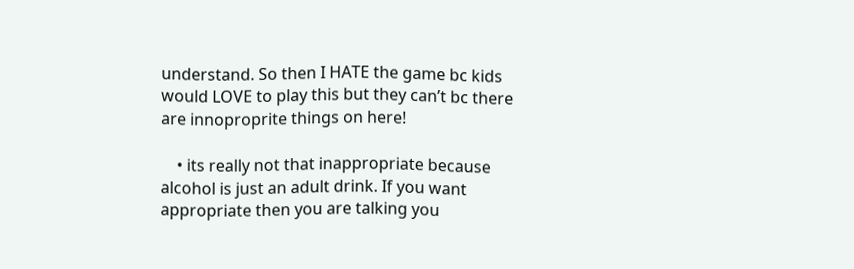understand. So then I HATE the game bc kids would LOVE to play this but they can’t bc there are innoproprite things on here!

    • its really not that inappropriate because alcohol is just an adult drink. If you want appropriate then you are talking you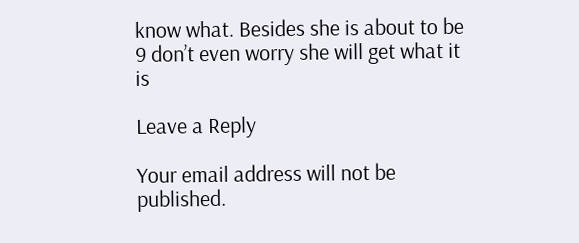know what. Besides she is about to be 9 don’t even worry she will get what it is

Leave a Reply

Your email address will not be published.